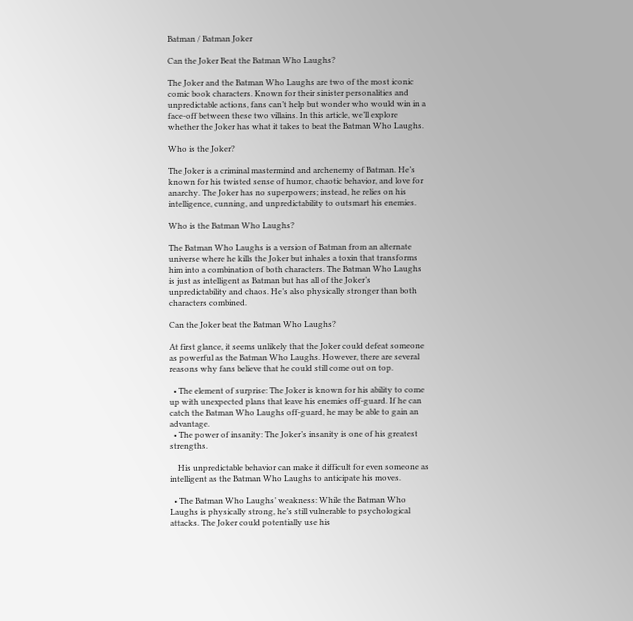Batman / Batman Joker

Can the Joker Beat the Batman Who Laughs?

The Joker and the Batman Who Laughs are two of the most iconic comic book characters. Known for their sinister personalities and unpredictable actions, fans can’t help but wonder who would win in a face-off between these two villains. In this article, we’ll explore whether the Joker has what it takes to beat the Batman Who Laughs.

Who is the Joker?

The Joker is a criminal mastermind and archenemy of Batman. He’s known for his twisted sense of humor, chaotic behavior, and love for anarchy. The Joker has no superpowers; instead, he relies on his intelligence, cunning, and unpredictability to outsmart his enemies.

Who is the Batman Who Laughs?

The Batman Who Laughs is a version of Batman from an alternate universe where he kills the Joker but inhales a toxin that transforms him into a combination of both characters. The Batman Who Laughs is just as intelligent as Batman but has all of the Joker’s unpredictability and chaos. He’s also physically stronger than both characters combined.

Can the Joker beat the Batman Who Laughs?

At first glance, it seems unlikely that the Joker could defeat someone as powerful as the Batman Who Laughs. However, there are several reasons why fans believe that he could still come out on top.

  • The element of surprise: The Joker is known for his ability to come up with unexpected plans that leave his enemies off-guard. If he can catch the Batman Who Laughs off-guard, he may be able to gain an advantage.
  • The power of insanity: The Joker’s insanity is one of his greatest strengths.

    His unpredictable behavior can make it difficult for even someone as intelligent as the Batman Who Laughs to anticipate his moves.

  • The Batman Who Laughs’ weakness: While the Batman Who Laughs is physically strong, he’s still vulnerable to psychological attacks. The Joker could potentially use his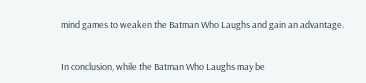mind games to weaken the Batman Who Laughs and gain an advantage.


In conclusion, while the Batman Who Laughs may be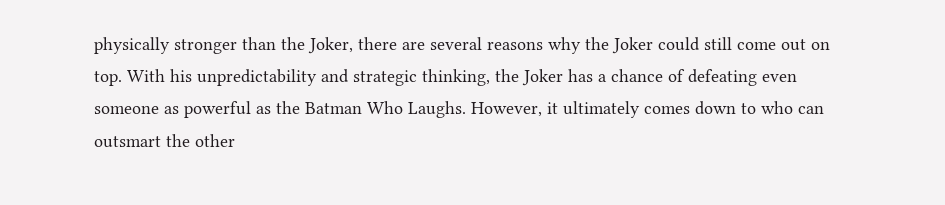physically stronger than the Joker, there are several reasons why the Joker could still come out on top. With his unpredictability and strategic thinking, the Joker has a chance of defeating even someone as powerful as the Batman Who Laughs. However, it ultimately comes down to who can outsmart the other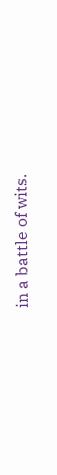in a battle of wits.